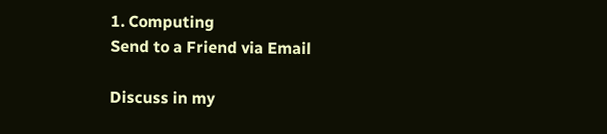1. Computing
Send to a Friend via Email

Discuss in my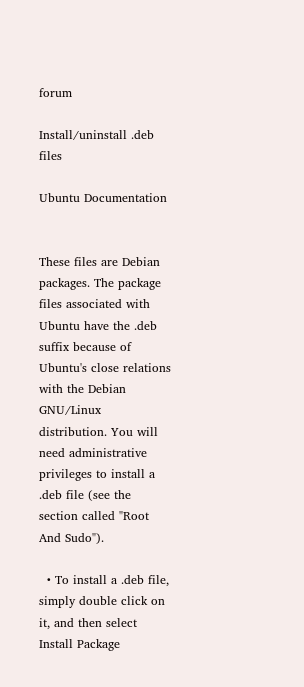forum

Install/uninstall .deb files

Ubuntu Documentation


These files are Debian packages. The package files associated with Ubuntu have the .deb suffix because of Ubuntu's close relations with the Debian GNU/Linux distribution. You will need administrative privileges to install a .deb file (see the section called "Root And Sudo").

  • To install a .deb file, simply double click on it, and then select Install Package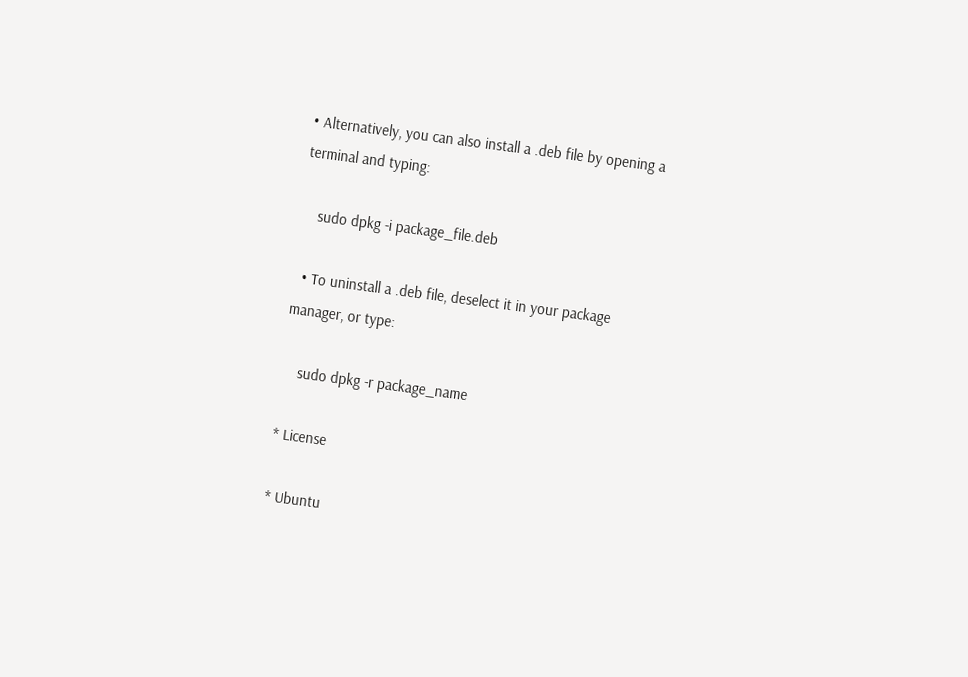• Alternatively, you can also install a .deb file by opening a terminal and typing:

    sudo dpkg -i package_file.deb

  • To uninstall a .deb file, deselect it in your package manager, or type:

    sudo dpkg -r package_name

* License

* Ubuntu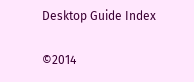Desktop Guide Index

©2014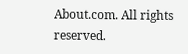About.com. All rights reserved.